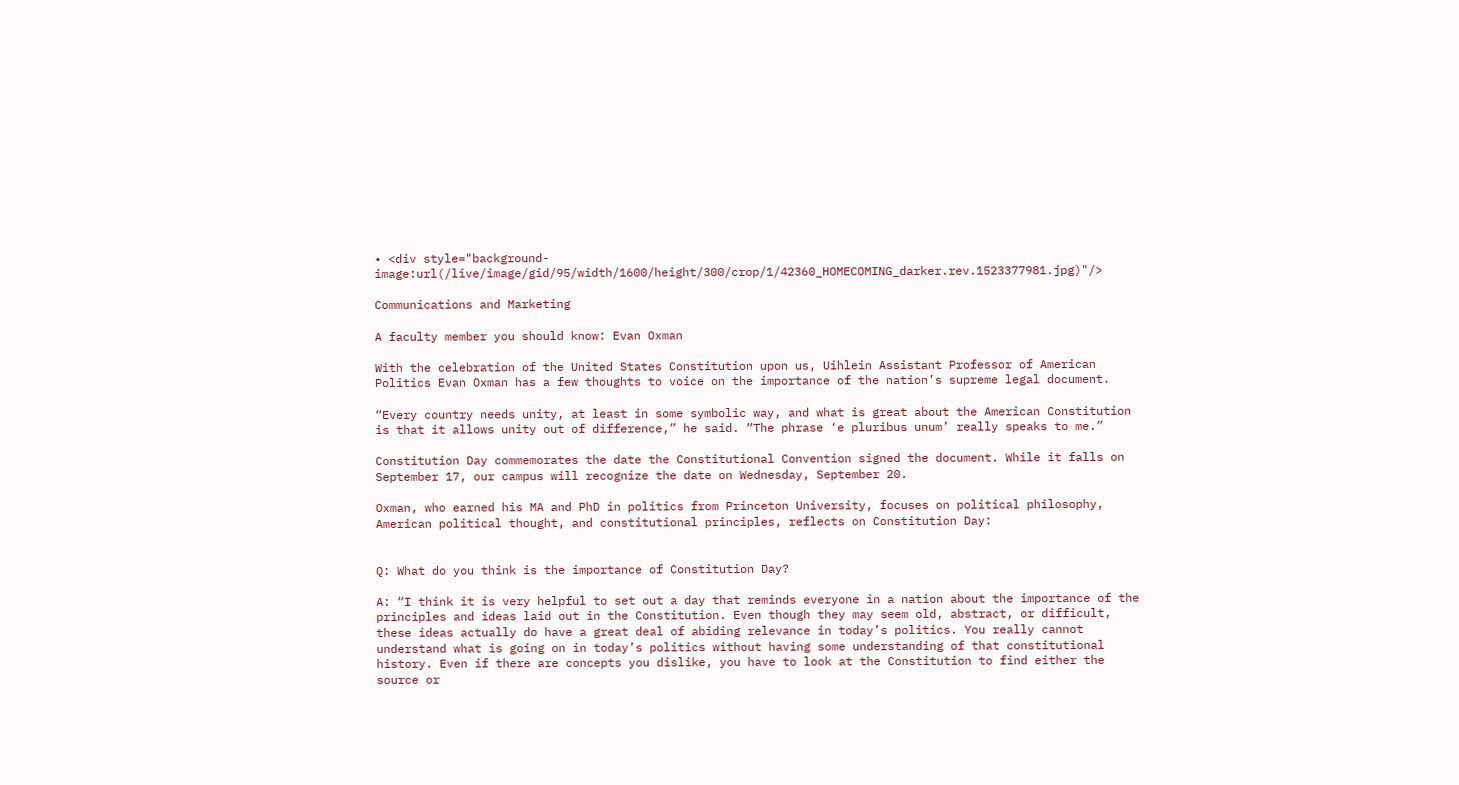• <div style="background-image:url(/live/image/gid/95/width/1600/height/300/crop/1/42360_HOMECOMING_darker.rev.1523377981.jpg)"/>

Communications and Marketing

A faculty member you should know: Evan Oxman

With the celebration of the United States Constitution upon us, Uihlein Assistant Professor of American Politics Evan Oxman has a few thoughts to voice on the importance of the nation’s supreme legal document.

“Every country needs unity, at least in some symbolic way, and what is great about the American Constitution is that it allows unity out of difference,” he said. “The phrase ‘e pluribus unum’ really speaks to me.”

Constitution Day commemorates the date the Constitutional Convention signed the document. While it falls on September 17, our campus will recognize the date on Wednesday, September 20.

Oxman, who earned his MA and PhD in politics from Princeton University, focuses on political philosophy, American political thought, and constitutional principles, reflects on Constitution Day:


Q: What do you think is the importance of Constitution Day?

A: “I think it is very helpful to set out a day that reminds everyone in a nation about the importance of the principles and ideas laid out in the Constitution. Even though they may seem old, abstract, or difficult, these ideas actually do have a great deal of abiding relevance in today’s politics. You really cannot understand what is going on in today’s politics without having some understanding of that constitutional history. Even if there are concepts you dislike, you have to look at the Constitution to find either the source or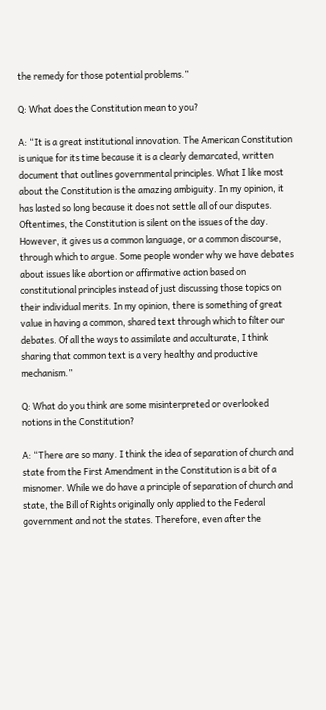the remedy for those potential problems.”

Q: What does the Constitution mean to you?

A: “It is a great institutional innovation. The American Constitution is unique for its time because it is a clearly demarcated, written document that outlines governmental principles. What I like most about the Constitution is the amazing ambiguity. In my opinion, it has lasted so long because it does not settle all of our disputes. Oftentimes, the Constitution is silent on the issues of the day. However, it gives us a common language, or a common discourse, through which to argue. Some people wonder why we have debates about issues like abortion or affirmative action based on constitutional principles instead of just discussing those topics on their individual merits. In my opinion, there is something of great value in having a common, shared text through which to filter our debates. Of all the ways to assimilate and acculturate, I think sharing that common text is a very healthy and productive mechanism.”

Q: What do you think are some misinterpreted or overlooked notions in the Constitution?

A: “There are so many. I think the idea of separation of church and state from the First Amendment in the Constitution is a bit of a misnomer. While we do have a principle of separation of church and state, the Bill of Rights originally only applied to the Federal government and not the states. Therefore, even after the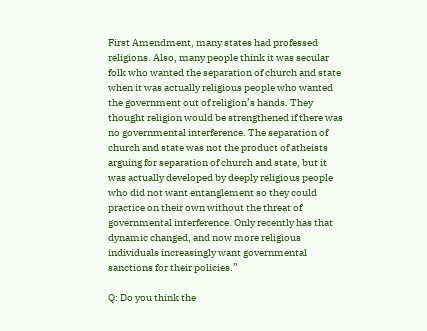First Amendment, many states had professed religions. Also, many people think it was secular folk who wanted the separation of church and state when it was actually religious people who wanted the government out of religion’s hands. They thought religion would be strengthened if there was no governmental interference. The separation of church and state was not the product of atheists arguing for separation of church and state, but it was actually developed by deeply religious people who did not want entanglement so they could practice on their own without the threat of governmental interference. Only recently has that dynamic changed, and now more religious individuals increasingly want governmental sanctions for their policies.”

Q: Do you think the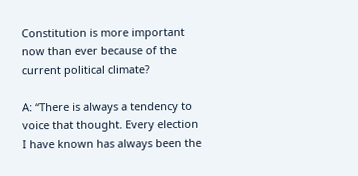Constitution is more important now than ever because of the current political climate?

A: “There is always a tendency to voice that thought. Every election I have known has always been the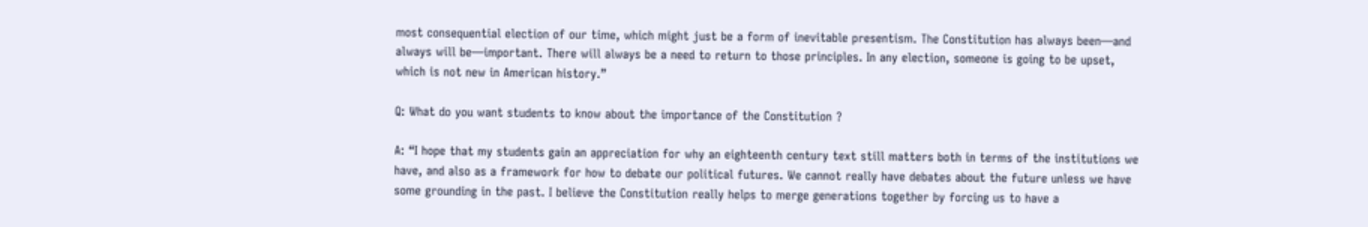most consequential election of our time, which might just be a form of inevitable presentism. The Constitution has always been—and always will be—important. There will always be a need to return to those principles. In any election, someone is going to be upset, which is not new in American history.”

Q: What do you want students to know about the importance of the Constitution ?

A: “I hope that my students gain an appreciation for why an eighteenth century text still matters both in terms of the institutions we have, and also as a framework for how to debate our political futures. We cannot really have debates about the future unless we have some grounding in the past. I believe the Constitution really helps to merge generations together by forcing us to have a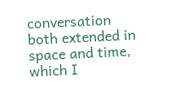conversation both extended in space and time, which I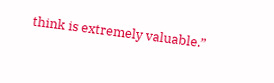think is extremely valuable.”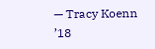— Tracy Koenn ’18